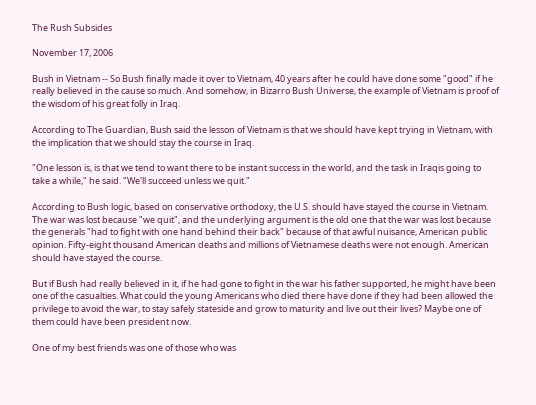The Rush Subsides

November 17, 2006

Bush in Vietnam -- So Bush finally made it over to Vietnam, 40 years after he could have done some "good" if he really believed in the cause so much. And somehow, in Bizarro Bush Universe, the example of Vietnam is proof of the wisdom of his great folly in Iraq.

According to The Guardian, Bush said the lesson of Vietnam is that we should have kept trying in Vietnam, with the implication that we should stay the course in Iraq.

"One lesson is, is that we tend to want there to be instant success in the world, and the task in Iraqis going to take a while," he said. "We'll succeed unless we quit."

According to Bush logic, based on conservative orthodoxy, the U.S. should have stayed the course in Vietnam. The war was lost because "we quit", and the underlying argument is the old one that the war was lost because the generals "had to fight with one hand behind their back" because of that awful nuisance, American public opinion. Fifty-eight thousand American deaths and millions of Vietnamese deaths were not enough. American should have stayed the course.

But if Bush had really believed in it, if he had gone to fight in the war his father supported, he might have been one of the casualties. What could the young Americans who died there have done if they had been allowed the privilege to avoid the war, to stay safely stateside and grow to maturity and live out their lives? Maybe one of them could have been president now.

One of my best friends was one of those who was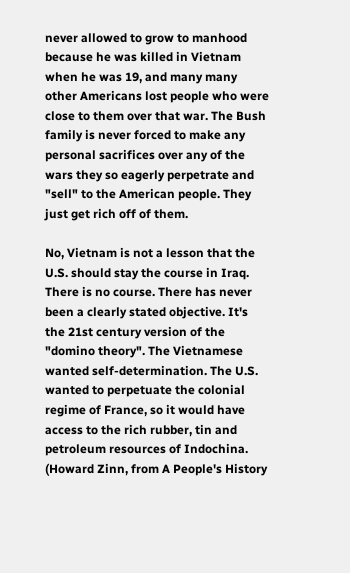never allowed to grow to manhood because he was killed in Vietnam when he was 19, and many many other Americans lost people who were close to them over that war. The Bush family is never forced to make any personal sacrifices over any of the wars they so eagerly perpetrate and "sell" to the American people. They just get rich off of them.

No, Vietnam is not a lesson that the U.S. should stay the course in Iraq. There is no course. There has never been a clearly stated objective. It's the 21st century version of the "domino theory". The Vietnamese wanted self-determination. The U.S. wanted to perpetuate the colonial regime of France, so it would have access to the rich rubber, tin and petroleum resources of Indochina. (Howard Zinn, from A People's History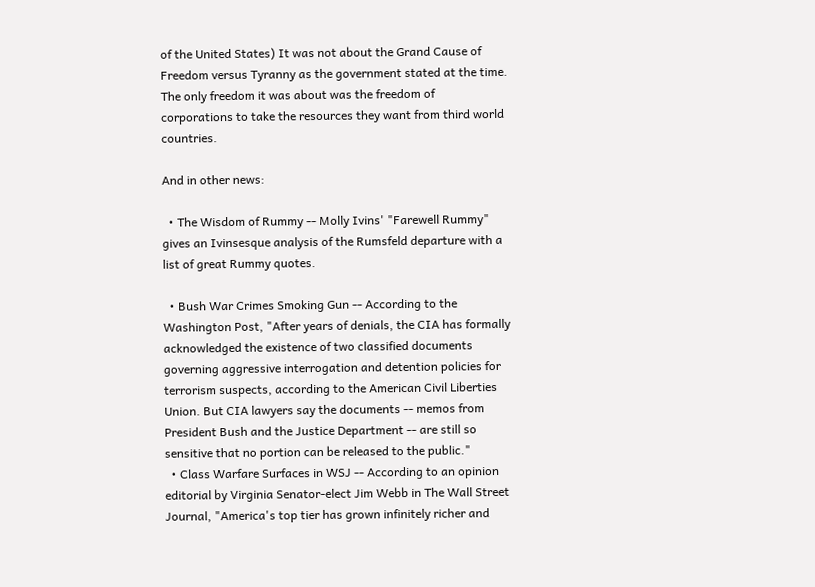of the United States) It was not about the Grand Cause of Freedom versus Tyranny as the government stated at the time. The only freedom it was about was the freedom of corporations to take the resources they want from third world countries.

And in other news:

  • The Wisdom of Rummy -- Molly Ivins' "Farewell Rummy" gives an Ivinsesque analysis of the Rumsfeld departure with a list of great Rummy quotes.

  • Bush War Crimes Smoking Gun -- According to the Washington Post, "After years of denials, the CIA has formally acknowledged the existence of two classified documents governing aggressive interrogation and detention policies for terrorism suspects, according to the American Civil Liberties Union. But CIA lawyers say the documents -- memos from President Bush and the Justice Department -- are still so sensitive that no portion can be released to the public."
  • Class Warfare Surfaces in WSJ -- According to an opinion editorial by Virginia Senator-elect Jim Webb in The Wall Street Journal, "America's top tier has grown infinitely richer and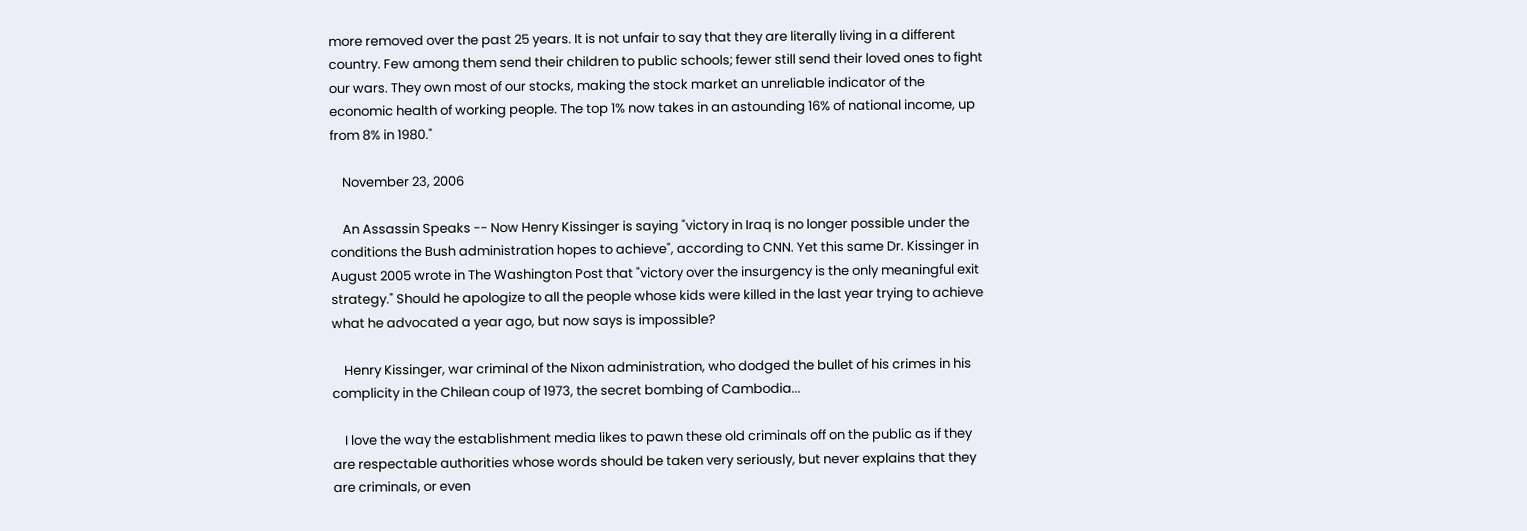more removed over the past 25 years. It is not unfair to say that they are literally living in a different country. Few among them send their children to public schools; fewer still send their loved ones to fight our wars. They own most of our stocks, making the stock market an unreliable indicator of the economic health of working people. The top 1% now takes in an astounding 16% of national income, up from 8% in 1980."

    November 23, 2006

    An Assassin Speaks -- Now Henry Kissinger is saying "victory in Iraq is no longer possible under the conditions the Bush administration hopes to achieve", according to CNN. Yet this same Dr. Kissinger in August 2005 wrote in The Washington Post that "victory over the insurgency is the only meaningful exit strategy." Should he apologize to all the people whose kids were killed in the last year trying to achieve what he advocated a year ago, but now says is impossible?

    Henry Kissinger, war criminal of the Nixon administration, who dodged the bullet of his crimes in his complicity in the Chilean coup of 1973, the secret bombing of Cambodia...

    I love the way the establishment media likes to pawn these old criminals off on the public as if they are respectable authorities whose words should be taken very seriously, but never explains that they are criminals, or even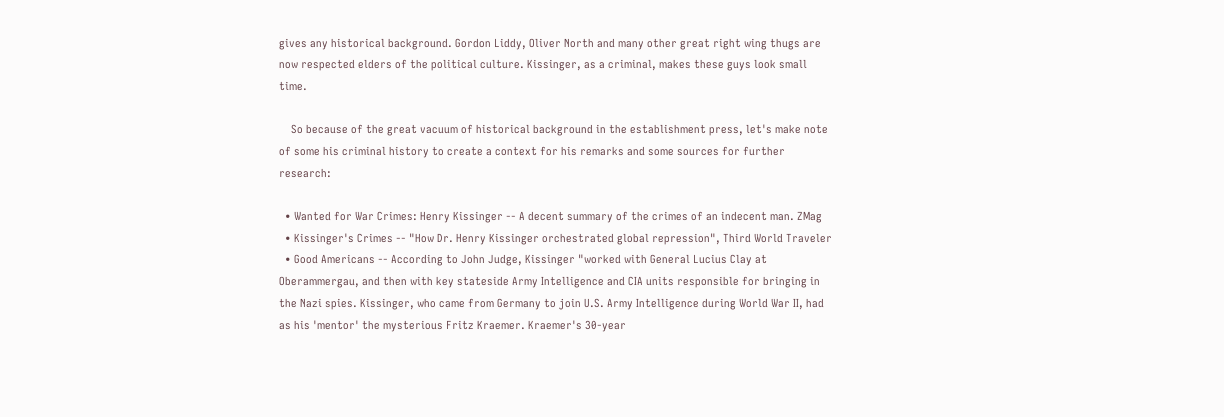gives any historical background. Gordon Liddy, Oliver North and many other great right wing thugs are now respected elders of the political culture. Kissinger, as a criminal, makes these guys look small time.

    So because of the great vacuum of historical background in the establishment press, let's make note of some his criminal history to create a context for his remarks and some sources for further research:

  • Wanted for War Crimes: Henry Kissinger -- A decent summary of the crimes of an indecent man. ZMag
  • Kissinger's Crimes -- "How Dr. Henry Kissinger orchestrated global repression", Third World Traveler
  • Good Americans -- According to John Judge, Kissinger "worked with General Lucius Clay at Oberammergau, and then with key stateside Army Intelligence and CIA units responsible for bringing in the Nazi spies. Kissinger, who came from Germany to join U.S. Army Intelligence during World War II, had as his 'mentor' the mysterious Fritz Kraemer. Kraemer's 30-year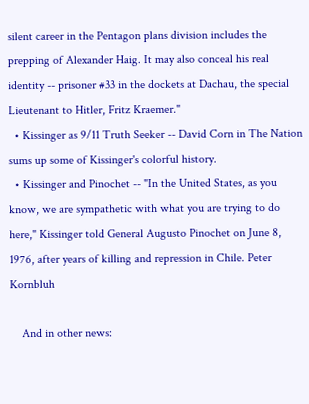silent career in the Pentagon plans division includes the prepping of Alexander Haig. It may also conceal his real identity -- prisoner #33 in the dockets at Dachau, the special Lieutenant to Hitler, Fritz Kraemer."
  • Kissinger as 9/11 Truth Seeker -- David Corn in The Nation sums up some of Kissinger's colorful history.
  • Kissinger and Pinochet -- "In the United States, as you know, we are sympathetic with what you are trying to do here," Kissinger told General Augusto Pinochet on June 8, 1976, after years of killing and repression in Chile. Peter Kornbluh

    And in other news: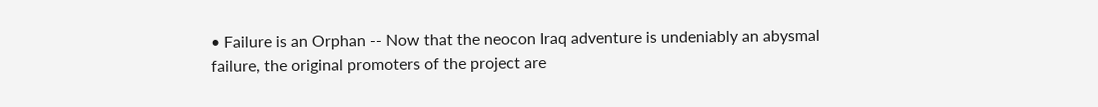• Failure is an Orphan -- Now that the neocon Iraq adventure is undeniably an abysmal failure, the original promoters of the project are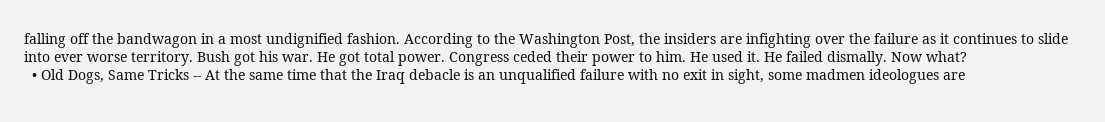falling off the bandwagon in a most undignified fashion. According to the Washington Post, the insiders are infighting over the failure as it continues to slide into ever worse territory. Bush got his war. He got total power. Congress ceded their power to him. He used it. He failed dismally. Now what?
  • Old Dogs, Same Tricks -- At the same time that the Iraq debacle is an unqualified failure with no exit in sight, some madmen ideologues are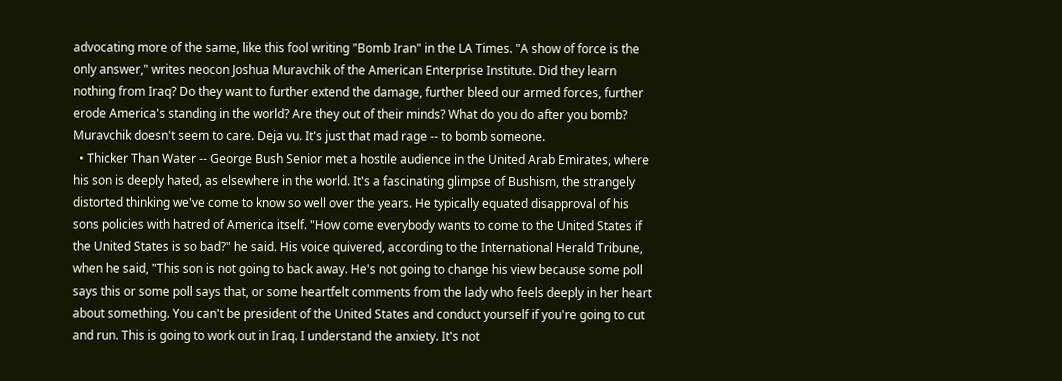advocating more of the same, like this fool writing "Bomb Iran" in the LA Times. "A show of force is the only answer," writes neocon Joshua Muravchik of the American Enterprise Institute. Did they learn nothing from Iraq? Do they want to further extend the damage, further bleed our armed forces, further erode America's standing in the world? Are they out of their minds? What do you do after you bomb? Muravchik doesn't seem to care. Deja vu. It's just that mad rage -- to bomb someone.
  • Thicker Than Water -- George Bush Senior met a hostile audience in the United Arab Emirates, where his son is deeply hated, as elsewhere in the world. It's a fascinating glimpse of Bushism, the strangely distorted thinking we've come to know so well over the years. He typically equated disapproval of his sons policies with hatred of America itself. "How come everybody wants to come to the United States if the United States is so bad?" he said. His voice quivered, according to the International Herald Tribune, when he said, "This son is not going to back away. He's not going to change his view because some poll says this or some poll says that, or some heartfelt comments from the lady who feels deeply in her heart about something. You can't be president of the United States and conduct yourself if you're going to cut and run. This is going to work out in Iraq. I understand the anxiety. It's not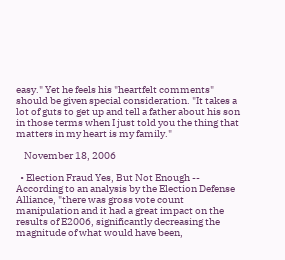easy." Yet he feels his "heartfelt comments" should be given special consideration. "It takes a lot of guts to get up and tell a father about his son in those terms when I just told you the thing that matters in my heart is my family."

    November 18, 2006

  • Election Fraud Yes, But Not Enough -- According to an analysis by the Election Defense Alliance, "there was gross vote count manipulation and it had a great impact on the results of E2006, significantly decreasing the magnitude of what would have been,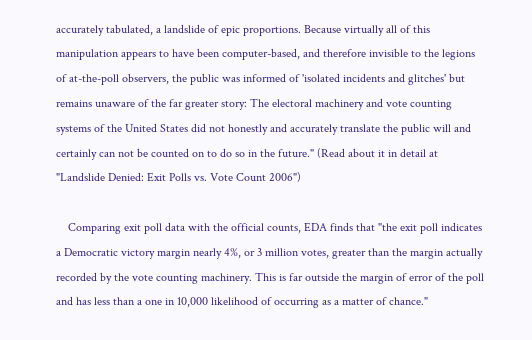accurately tabulated, a landslide of epic proportions. Because virtually all of this manipulation appears to have been computer-based, and therefore invisible to the legions of at-the-poll observers, the public was informed of 'isolated incidents and glitches' but remains unaware of the far greater story: The electoral machinery and vote counting systems of the United States did not honestly and accurately translate the public will and certainly can not be counted on to do so in the future." (Read about it in detail at "Landslide Denied: Exit Polls vs. Vote Count 2006")

    Comparing exit poll data with the official counts, EDA finds that "the exit poll indicates a Democratic victory margin nearly 4%, or 3 million votes, greater than the margin actually recorded by the vote counting machinery. This is far outside the margin of error of the poll and has less than a one in 10,000 likelihood of occurring as a matter of chance."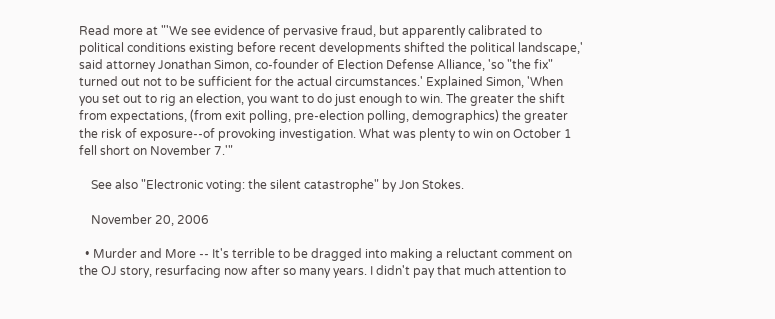Read more at "'We see evidence of pervasive fraud, but apparently calibrated to political conditions existing before recent developments shifted the political landscape,' said attorney Jonathan Simon, co-founder of Election Defense Alliance, 'so "the fix" turned out not to be sufficient for the actual circumstances.' Explained Simon, 'When you set out to rig an election, you want to do just enough to win. The greater the shift from expectations, (from exit polling, pre-election polling, demographics) the greater the risk of exposure--of provoking investigation. What was plenty to win on October 1 fell short on November 7.'"

    See also "Electronic voting: the silent catastrophe" by Jon Stokes.

    November 20, 2006

  • Murder and More -- It's terrible to be dragged into making a reluctant comment on the OJ story, resurfacing now after so many years. I didn't pay that much attention to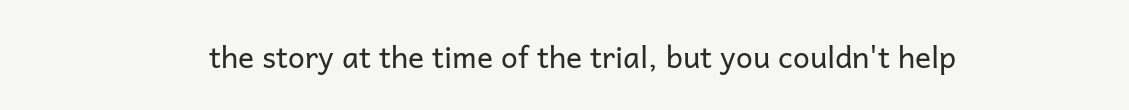the story at the time of the trial, but you couldn't help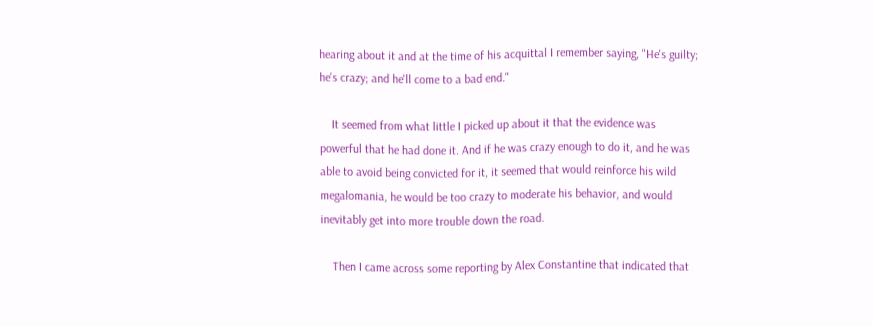hearing about it and at the time of his acquittal I remember saying, "He's guilty; he's crazy; and he'll come to a bad end."

    It seemed from what little I picked up about it that the evidence was powerful that he had done it. And if he was crazy enough to do it, and he was able to avoid being convicted for it, it seemed that would reinforce his wild megalomania, he would be too crazy to moderate his behavior, and would inevitably get into more trouble down the road.

    Then I came across some reporting by Alex Constantine that indicated that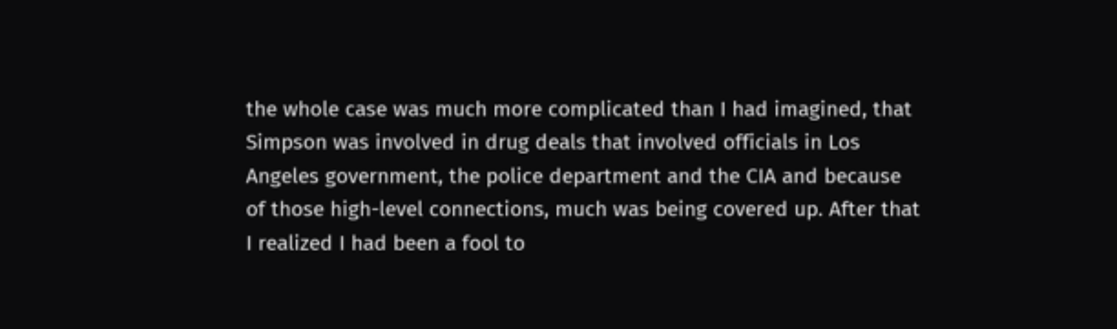the whole case was much more complicated than I had imagined, that Simpson was involved in drug deals that involved officials in Los Angeles government, the police department and the CIA and because of those high-level connections, much was being covered up. After that I realized I had been a fool to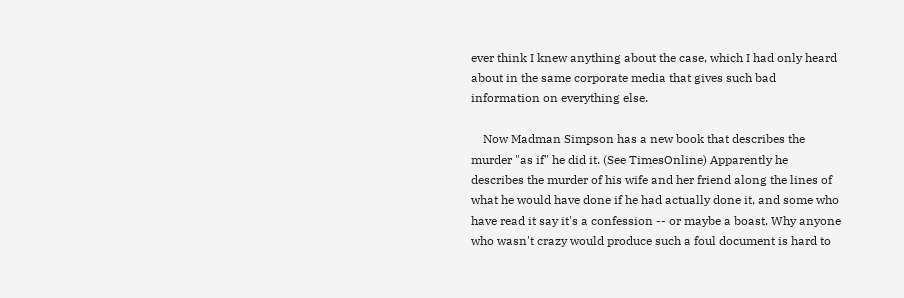ever think I knew anything about the case, which I had only heard about in the same corporate media that gives such bad information on everything else.

    Now Madman Simpson has a new book that describes the murder "as if" he did it. (See TimesOnline) Apparently he describes the murder of his wife and her friend along the lines of what he would have done if he had actually done it, and some who have read it say it's a confession -- or maybe a boast. Why anyone who wasn't crazy would produce such a foul document is hard to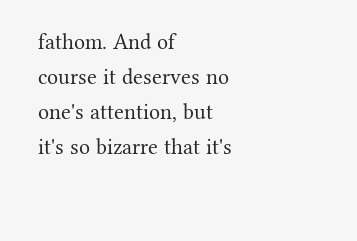fathom. And of course it deserves no one's attention, but it's so bizarre that it's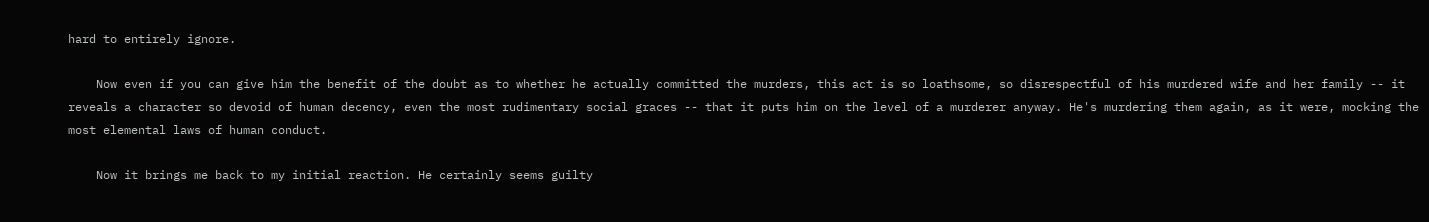hard to entirely ignore.

    Now even if you can give him the benefit of the doubt as to whether he actually committed the murders, this act is so loathsome, so disrespectful of his murdered wife and her family -- it reveals a character so devoid of human decency, even the most rudimentary social graces -- that it puts him on the level of a murderer anyway. He's murdering them again, as it were, mocking the most elemental laws of human conduct.

    Now it brings me back to my initial reaction. He certainly seems guilty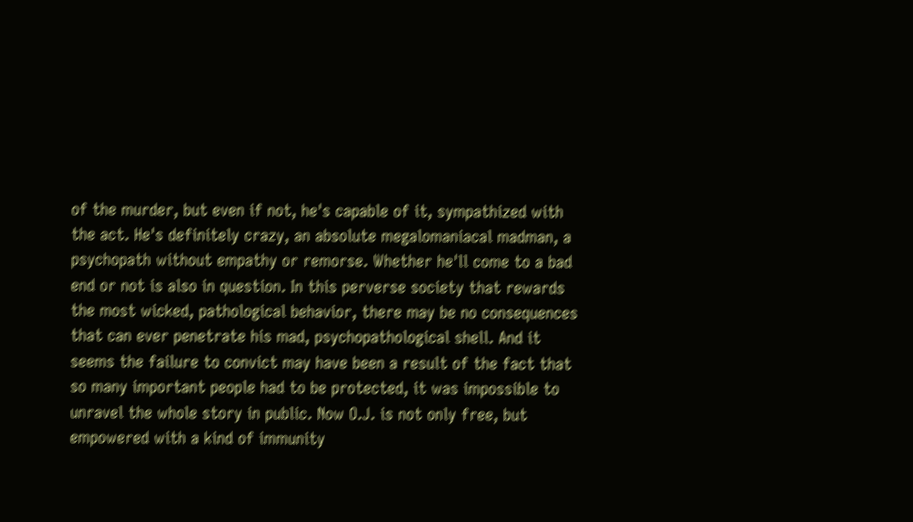of the murder, but even if not, he's capable of it, sympathized with the act. He's definitely crazy, an absolute megalomaniacal madman, a psychopath without empathy or remorse. Whether he'll come to a bad end or not is also in question. In this perverse society that rewards the most wicked, pathological behavior, there may be no consequences that can ever penetrate his mad, psychopathological shell. And it seems the failure to convict may have been a result of the fact that so many important people had to be protected, it was impossible to unravel the whole story in public. Now O.J. is not only free, but empowered with a kind of immunity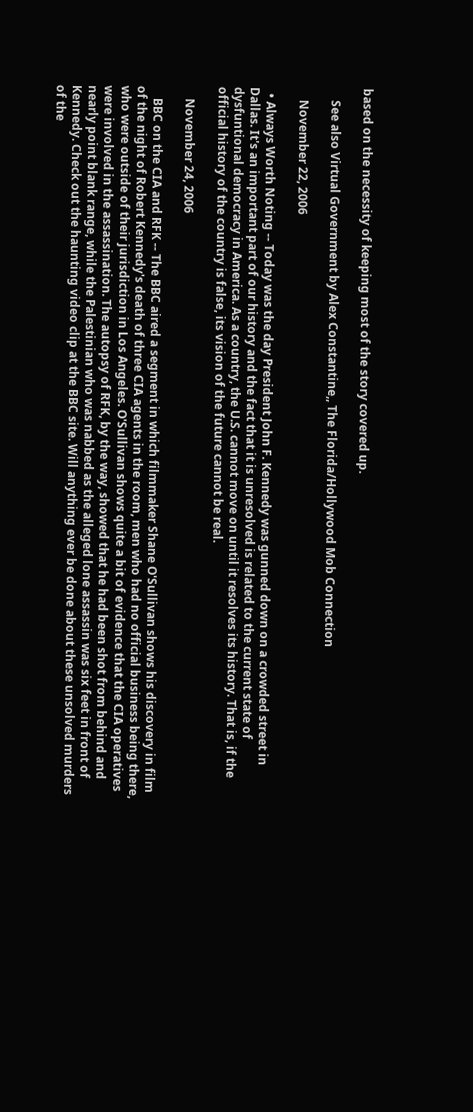based on the necessity of keeping most of the story covered up.

    See also Virtual Government by Alex Constantine,, The Florida/Hollywood Mob Connection

    November 22, 2006

  • Always Worth Noting -- Today was the day President John F. Kennedy was gunned down on a crowded street in Dallas. It's an important part of our history and the fact that it is unresolved is related to the current state of dysfuntional democracy in America. As a country, the U.S. cannot move on until it resolves its history. That is, if the official history of the country is false, its vision of the future cannot be real.

    November 24, 2006

    BBC on the CIA and RFK -- The BBC aired a segment in which filmmaker Shane O'Sullivan shows his discovery in film of the night of Robert Kennedy's death of three CIA agents in the room, men who had no official business being there, who were outside of their jurisdiction in Los Angeles. O'Sullivan shows quite a bit of evidence that the CIA operatives were involved in the assassination. The autopsy of RFK, by the way, showed that he had been shot from behind and nearly point blank range, while the Palestinian who was nabbed as the alleged lone assassin was six feet in front of Kennedy. Check out the haunting video clip at the BBC site. Will anything ever be done about these unsolved murders of the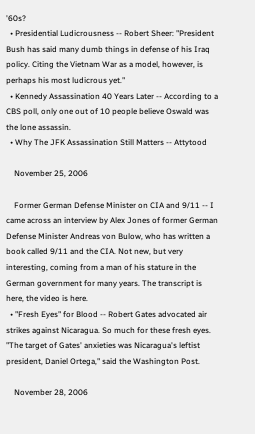'60s?
  • Presidential Ludicrousness -- Robert Sheer: "President Bush has said many dumb things in defense of his Iraq policy. Citing the Vietnam War as a model, however, is perhaps his most ludicrous yet."
  • Kennedy Assassination 40 Years Later -- According to a CBS poll, only one out of 10 people believe Oswald was the lone assassin.
  • Why The JFK Assassination Still Matters -- Attytood

    November 25, 2006

    Former German Defense Minister on CIA and 9/11 -- I came across an interview by Alex Jones of former German Defense Minister Andreas von Bulow, who has written a book called 9/11 and the CIA. Not new, but very interesting, coming from a man of his stature in the German government for many years. The transcript is here, the video is here.
  • "Fresh Eyes" for Blood -- Robert Gates advocated air strikes against Nicaragua. So much for these fresh eyes. "The target of Gates' anxieties was Nicaragua's leftist president, Daniel Ortega," said the Washington Post.

    November 28, 2006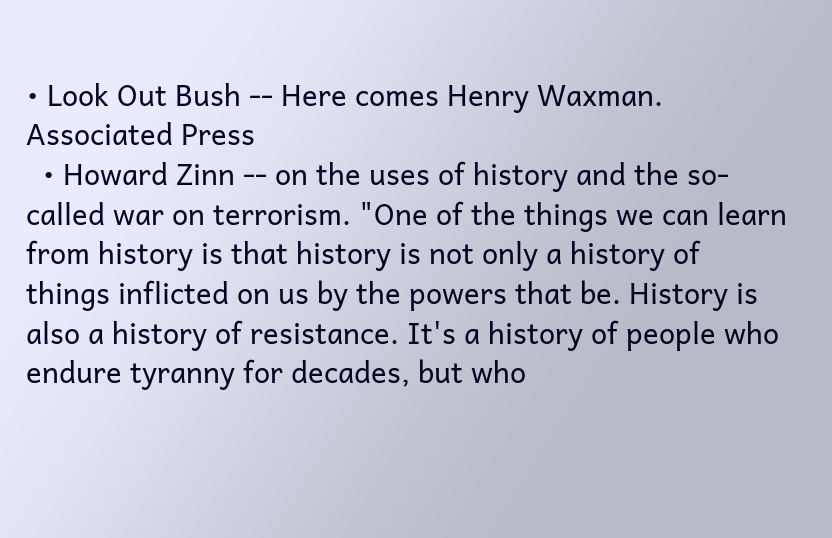• Look Out Bush -- Here comes Henry Waxman. Associated Press
  • Howard Zinn -- on the uses of history and the so-called war on terrorism. "One of the things we can learn from history is that history is not only a history of things inflicted on us by the powers that be. History is also a history of resistance. It's a history of people who endure tyranny for decades, but who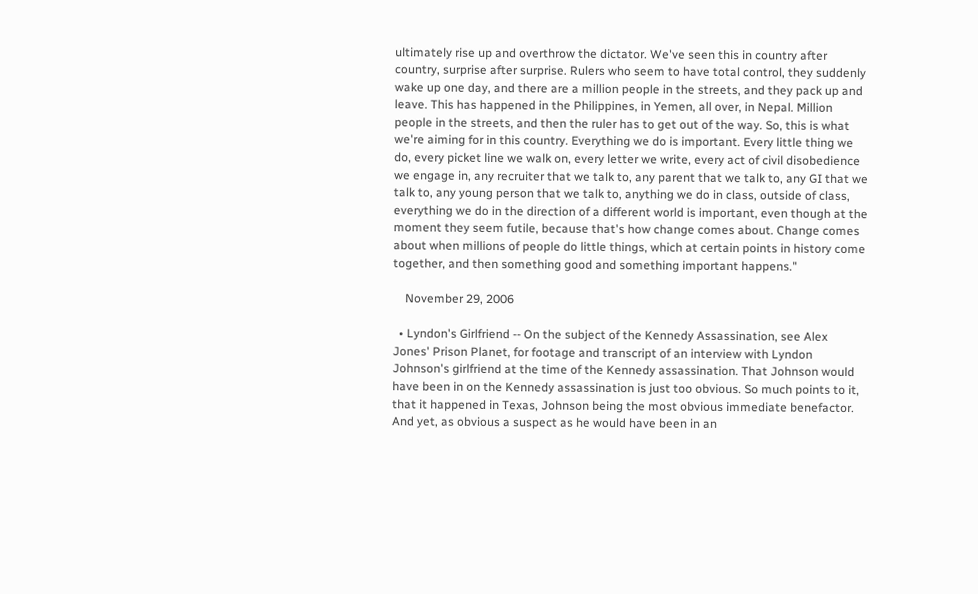ultimately rise up and overthrow the dictator. We've seen this in country after country, surprise after surprise. Rulers who seem to have total control, they suddenly wake up one day, and there are a million people in the streets, and they pack up and leave. This has happened in the Philippines, in Yemen, all over, in Nepal. Million people in the streets, and then the ruler has to get out of the way. So, this is what we're aiming for in this country. Everything we do is important. Every little thing we do, every picket line we walk on, every letter we write, every act of civil disobedience we engage in, any recruiter that we talk to, any parent that we talk to, any GI that we talk to, any young person that we talk to, anything we do in class, outside of class, everything we do in the direction of a different world is important, even though at the moment they seem futile, because that's how change comes about. Change comes about when millions of people do little things, which at certain points in history come together, and then something good and something important happens."

    November 29, 2006

  • Lyndon's Girlfriend -- On the subject of the Kennedy Assassination, see Alex Jones' Prison Planet, for footage and transcript of an interview with Lyndon Johnson's girlfriend at the time of the Kennedy assassination. That Johnson would have been in on the Kennedy assassination is just too obvious. So much points to it, that it happened in Texas, Johnson being the most obvious immediate benefactor. And yet, as obvious a suspect as he would have been in an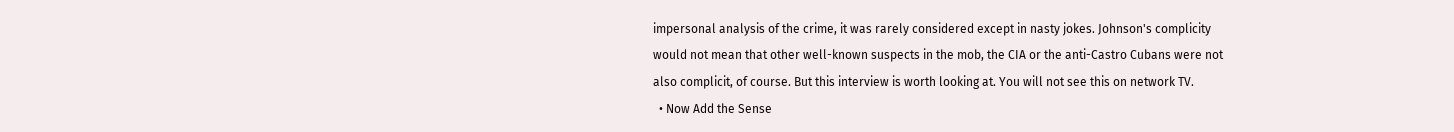impersonal analysis of the crime, it was rarely considered except in nasty jokes. Johnson's complicity would not mean that other well-known suspects in the mob, the CIA or the anti-Castro Cubans were not also complicit, of course. But this interview is worth looking at. You will not see this on network TV.
  • Now Add the Sense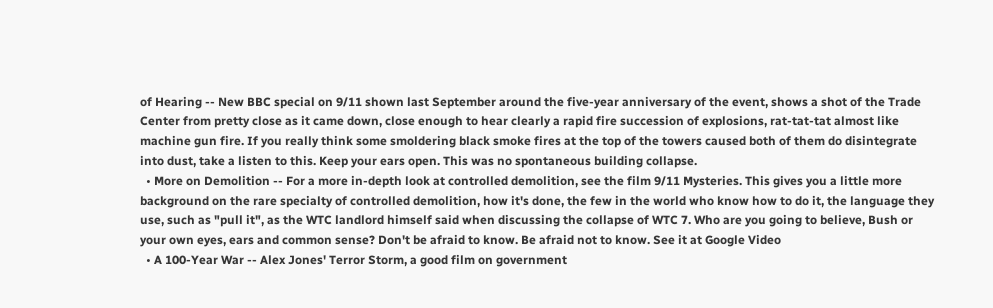of Hearing -- New BBC special on 9/11 shown last September around the five-year anniversary of the event, shows a shot of the Trade Center from pretty close as it came down, close enough to hear clearly a rapid fire succession of explosions, rat-tat-tat almost like machine gun fire. If you really think some smoldering black smoke fires at the top of the towers caused both of them do disintegrate into dust, take a listen to this. Keep your ears open. This was no spontaneous building collapse.
  • More on Demolition -- For a more in-depth look at controlled demolition, see the film 9/11 Mysteries. This gives you a little more background on the rare specialty of controlled demolition, how it's done, the few in the world who know how to do it, the language they use, such as "pull it", as the WTC landlord himself said when discussing the collapse of WTC 7. Who are you going to believe, Bush or your own eyes, ears and common sense? Don't be afraid to know. Be afraid not to know. See it at Google Video
  • A 100-Year War -- Alex Jones' Terror Storm, a good film on government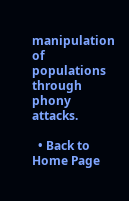manipulation of populations through phony attacks.

  • Back to Home Page